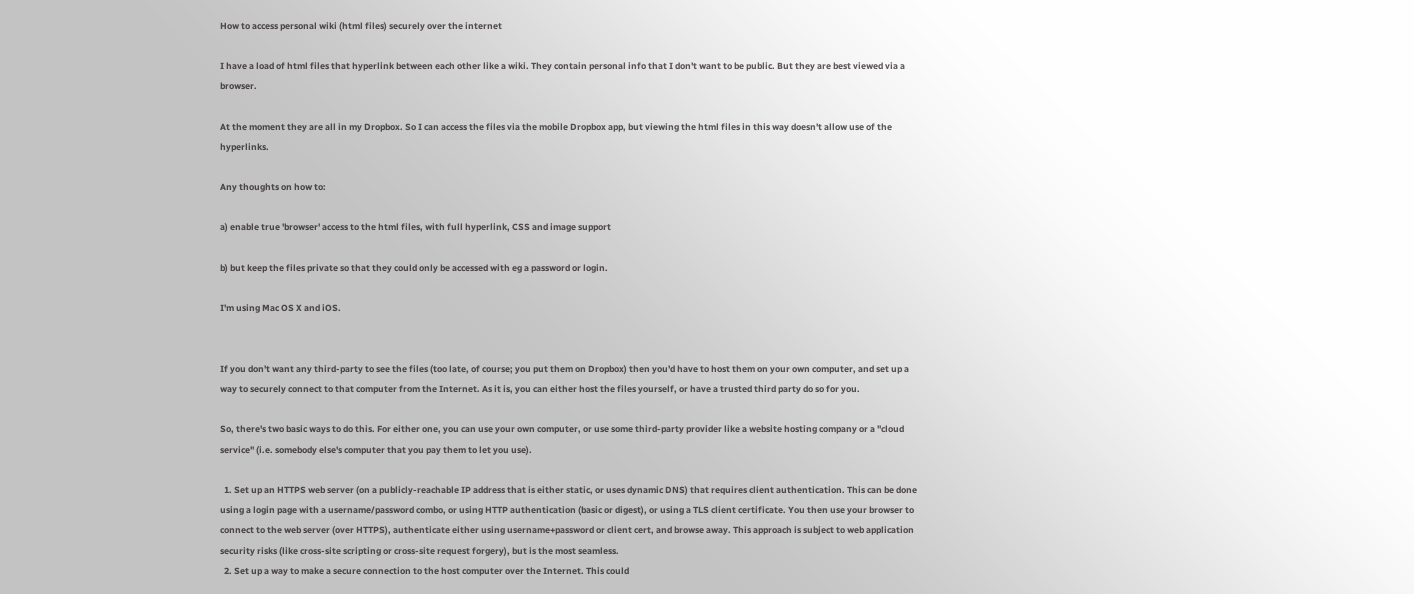How to access personal wiki (html files) securely over the internet

I have a load of html files that hyperlink between each other like a wiki. They contain personal info that I don't want to be public. But they are best viewed via a browser.

At the moment they are all in my Dropbox. So I can access the files via the mobile Dropbox app, but viewing the html files in this way doesn't allow use of the hyperlinks.

Any thoughts on how to:

a) enable true 'browser' access to the html files, with full hyperlink, CSS and image support

b) but keep the files private so that they could only be accessed with eg a password or login.

I'm using Mac OS X and iOS.


If you don't want any third-party to see the files (too late, of course; you put them on Dropbox) then you'd have to host them on your own computer, and set up a way to securely connect to that computer from the Internet. As it is, you can either host the files yourself, or have a trusted third party do so for you.

So, there's two basic ways to do this. For either one, you can use your own computer, or use some third-party provider like a website hosting company or a "cloud service" (i.e. somebody else's computer that you pay them to let you use).

  1. Set up an HTTPS web server (on a publicly-reachable IP address that is either static, or uses dynamic DNS) that requires client authentication. This can be done using a login page with a username/password combo, or using HTTP authentication (basic or digest), or using a TLS client certificate. You then use your browser to connect to the web server (over HTTPS), authenticate either using username+password or client cert, and browse away. This approach is subject to web application security risks (like cross-site scripting or cross-site request forgery), but is the most seamless.
  2. Set up a way to make a secure connection to the host computer over the Internet. This could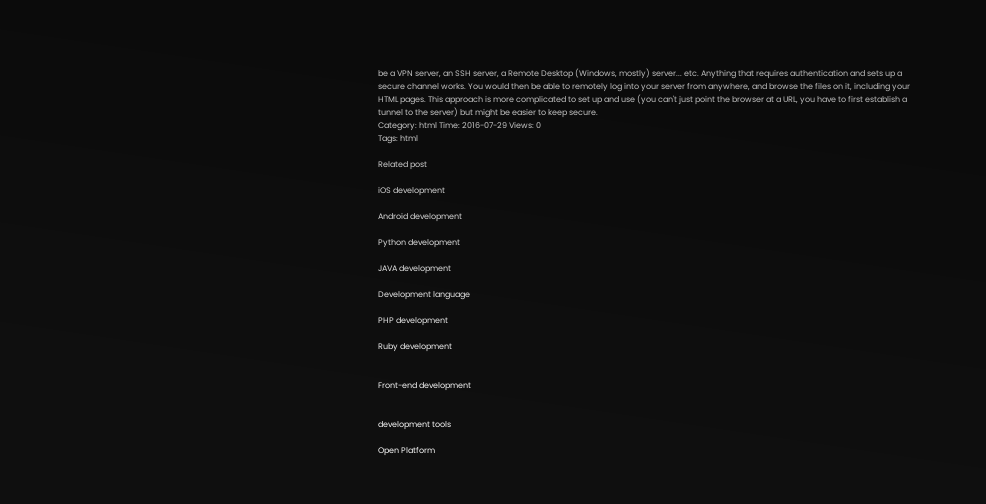be a VPN server, an SSH server, a Remote Desktop (Windows, mostly) server... etc. Anything that requires authentication and sets up a secure channel works. You would then be able to remotely log into your server from anywhere, and browse the files on it, including your HTML pages. This approach is more complicated to set up and use (you can't just point the browser at a URL, you have to first establish a tunnel to the server) but might be easier to keep secure.
Category: html Time: 2016-07-29 Views: 0
Tags: html

Related post

iOS development

Android development

Python development

JAVA development

Development language

PHP development

Ruby development


Front-end development


development tools

Open Platform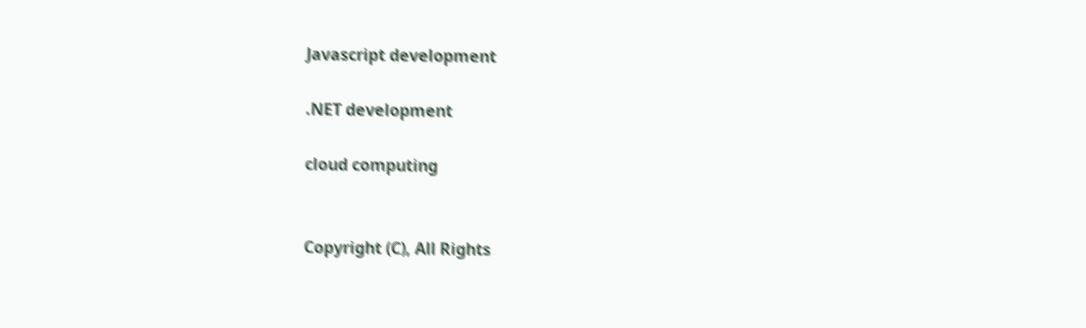Javascript development

.NET development

cloud computing


Copyright (C), All Rights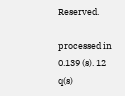Reserved.

processed in 0.139 (s). 12 q(s)